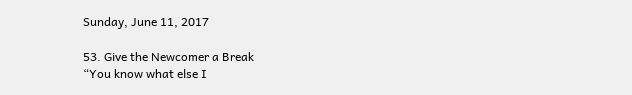Sunday, June 11, 2017

53. Give the Newcomer a Break
“You know what else I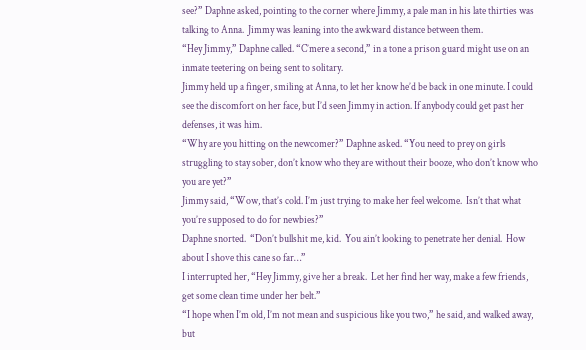see?” Daphne asked, pointing to the corner where Jimmy, a pale man in his late thirties was talking to Anna.  Jimmy was leaning into the awkward distance between them.
“Hey Jimmy,” Daphne called. “C’mere a second,” in a tone a prison guard might use on an inmate teetering on being sent to solitary.
Jimmy held up a finger, smiling at Anna, to let her know he’d be back in one minute. I could see the discomfort on her face, but I’d seen Jimmy in action. If anybody could get past her defenses, it was him.
“Why are you hitting on the newcomer?” Daphne asked. “You need to prey on girls struggling to stay sober, don’t know who they are without their booze, who don’t know who you are yet?”
Jimmy said, “Wow, that’s cold. I’m just trying to make her feel welcome.  Isn’t that what you’re supposed to do for newbies?”
Daphne snorted.  “Don’t bullshit me, kid.  You ain’t looking to penetrate her denial.  How about I shove this cane so far…”
I interrupted her, “Hey Jimmy, give her a break.  Let her find her way, make a few friends, get some clean time under her belt.”
“I hope when I’m old, I’m not mean and suspicious like you two,” he said, and walked away, but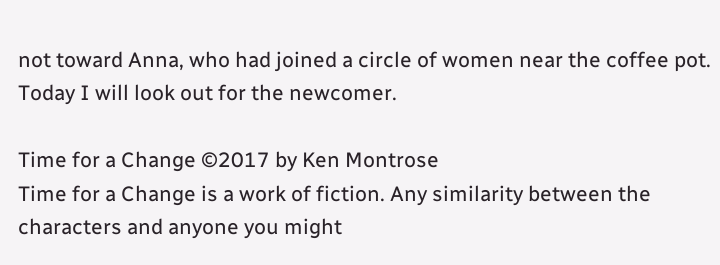not toward Anna, who had joined a circle of women near the coffee pot.
Today I will look out for the newcomer.

Time for a Change ©2017 by Ken Montrose
Time for a Change is a work of fiction. Any similarity between the characters and anyone you might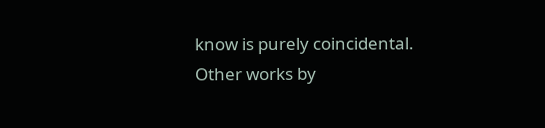know is purely coincidental.
Other works by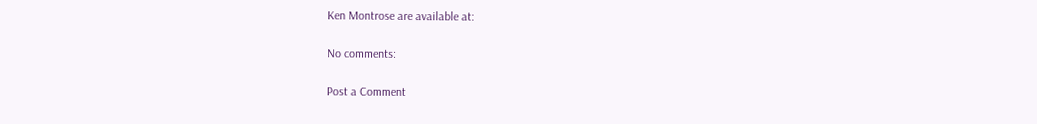Ken Montrose are available at:

No comments:

Post a Comment